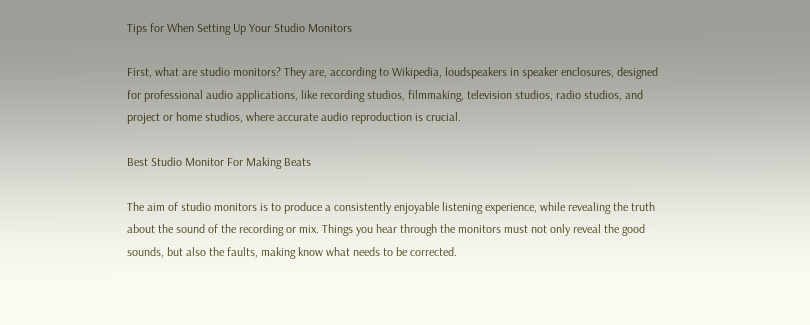Tips for When Setting Up Your Studio Monitors

First, what are studio monitors? They are, according to Wikipedia, loudspeakers in speaker enclosures, designed for professional audio applications, like recording studios, filmmaking, television studios, radio studios, and project or home studios, where accurate audio reproduction is crucial.

Best Studio Monitor For Making Beats

The aim of studio monitors is to produce a consistently enjoyable listening experience, while revealing the truth about the sound of the recording or mix. Things you hear through the monitors must not only reveal the good sounds, but also the faults, making know what needs to be corrected.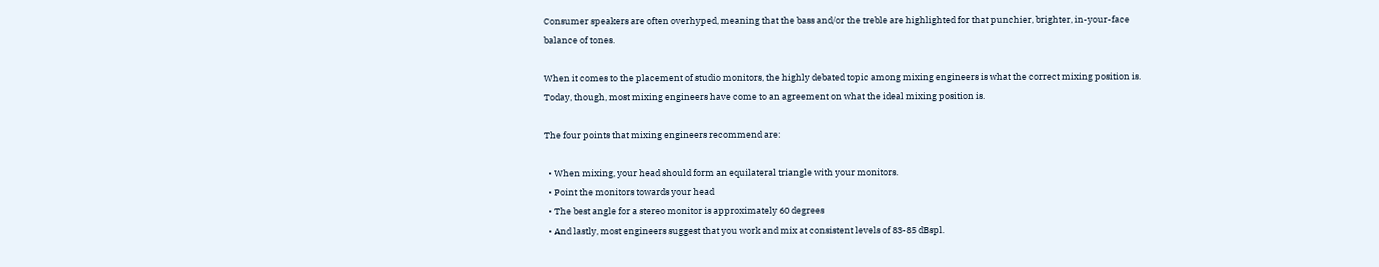Consumer speakers are often overhyped, meaning that the bass and/or the treble are highlighted for that punchier, brighter, in-your-face balance of tones.

When it comes to the placement of studio monitors, the highly debated topic among mixing engineers is what the correct mixing position is. Today, though, most mixing engineers have come to an agreement on what the ideal mixing position is.

The four points that mixing engineers recommend are:

  • When mixing, your head should form an equilateral triangle with your monitors.
  • Point the monitors towards your head
  • The best angle for a stereo monitor is approximately 60 degrees
  • And lastly, most engineers suggest that you work and mix at consistent levels of 83-85 dBspl.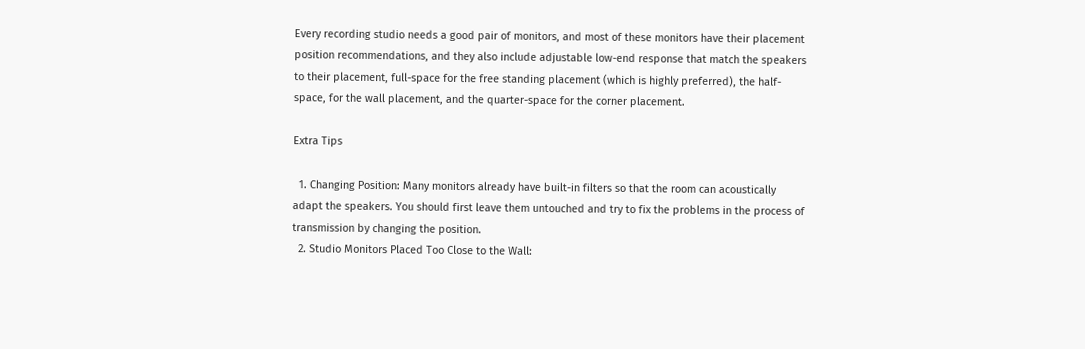Every recording studio needs a good pair of monitors, and most of these monitors have their placement position recommendations, and they also include adjustable low-end response that match the speakers to their placement, full-space for the free standing placement (which is highly preferred), the half-space, for the wall placement, and the quarter-space for the corner placement.

Extra Tips

  1. Changing Position: Many monitors already have built-in filters so that the room can acoustically adapt the speakers. You should first leave them untouched and try to fix the problems in the process of transmission by changing the position.
  2. Studio Monitors Placed Too Close to the Wall: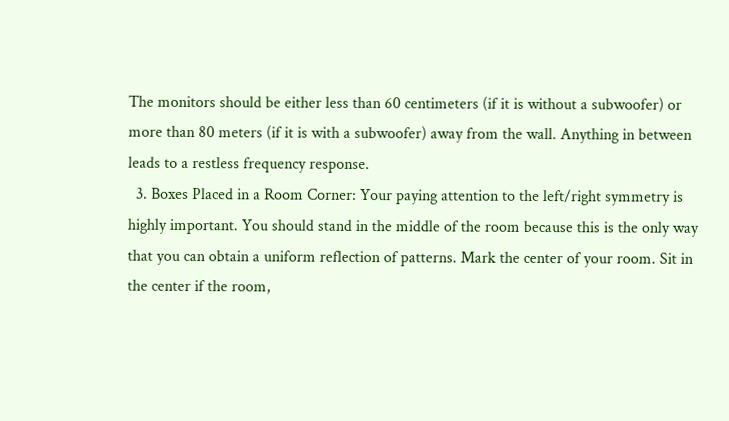The monitors should be either less than 60 centimeters (if it is without a subwoofer) or more than 80 meters (if it is with a subwoofer) away from the wall. Anything in between leads to a restless frequency response.
  3. Boxes Placed in a Room Corner: Your paying attention to the left/right symmetry is highly important. You should stand in the middle of the room because this is the only way that you can obtain a uniform reflection of patterns. Mark the center of your room. Sit in the center if the room,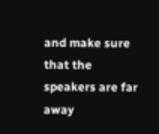and make sure that the speakers are far away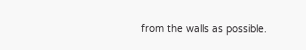from the walls as possible.